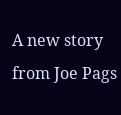A new story from Joe Pags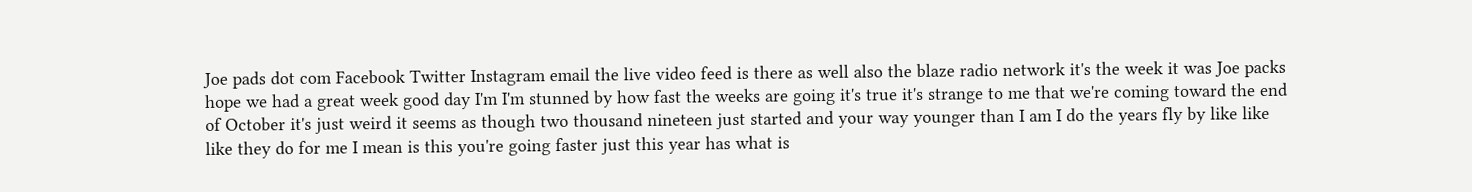Joe pads dot com Facebook Twitter Instagram email the live video feed is there as well also the blaze radio network it's the week it was Joe packs hope we had a great week good day I'm I'm stunned by how fast the weeks are going it's true it's strange to me that we're coming toward the end of October it's just weird it seems as though two thousand nineteen just started and your way younger than I am I do the years fly by like like like they do for me I mean is this you're going faster just this year has what is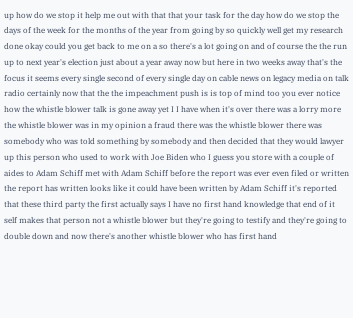up how do we stop it help me out with that that your task for the day how do we stop the days of the week for the months of the year from going by so quickly well get my research done okay could you get back to me on a so there's a lot going on and of course the the run up to next year's election just about a year away now but here in two weeks away that's the focus it seems every single second of every single day on cable news on legacy media on talk radio certainly now that the the impeachment push is is top of mind too you ever notice how the whistle blower talk is gone away yet I I have when it's over there was a lorry more the whistle blower was in my opinion a fraud there was the whistle blower there was somebody who was told something by somebody and then decided that they would lawyer up this person who used to work with Joe Biden who I guess you store with a couple of aides to Adam Schiff met with Adam Schiff before the report was ever even filed or written the report has written looks like it could have been written by Adam Schiff it's reported that these third party the first actually says I have no first hand knowledge that end of it self makes that person not a whistle blower but they're going to testify and they're going to double down and now there's another whistle blower who has first hand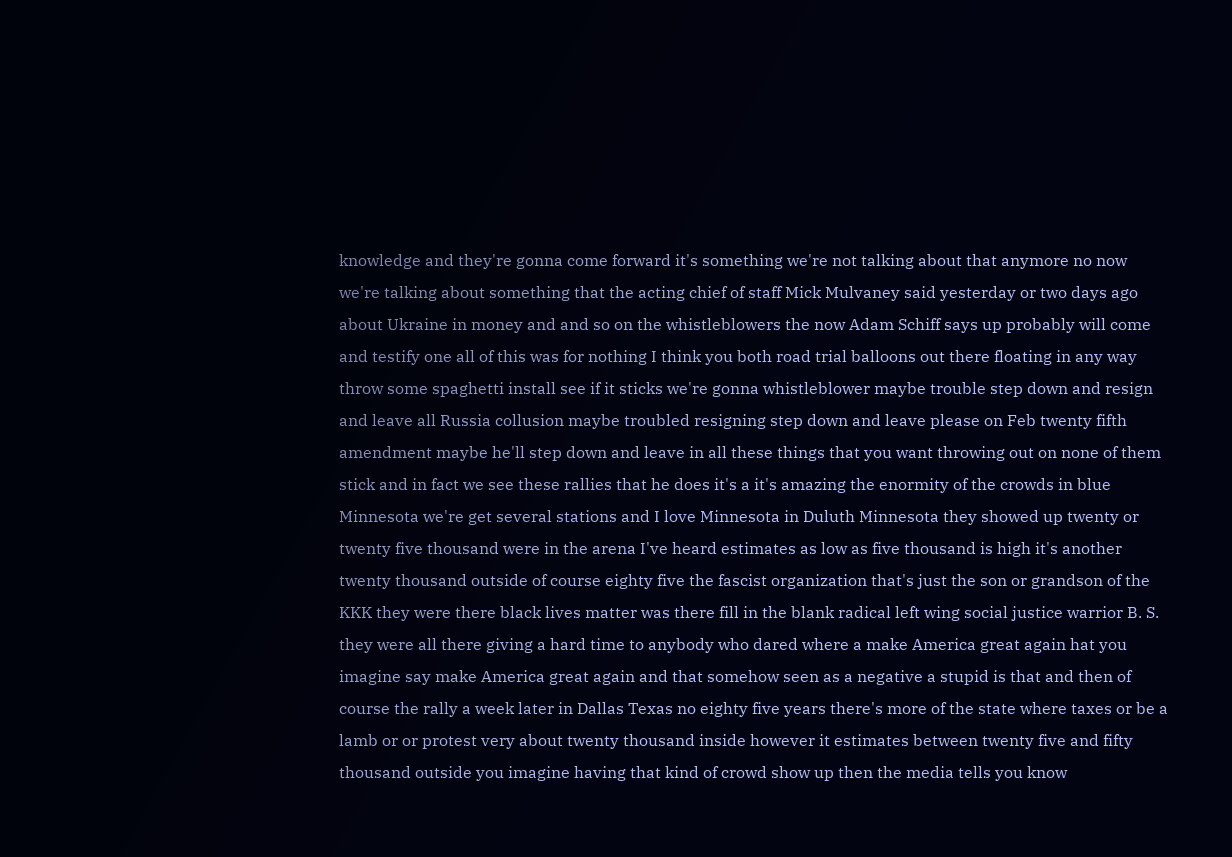knowledge and they're gonna come forward it's something we're not talking about that anymore no now we're talking about something that the acting chief of staff Mick Mulvaney said yesterday or two days ago about Ukraine in money and and so on the whistleblowers the now Adam Schiff says up probably will come and testify one all of this was for nothing I think you both road trial balloons out there floating in any way throw some spaghetti install see if it sticks we're gonna whistleblower maybe trouble step down and resign and leave all Russia collusion maybe troubled resigning step down and leave please on Feb twenty fifth amendment maybe he'll step down and leave in all these things that you want throwing out on none of them stick and in fact we see these rallies that he does it's a it's amazing the enormity of the crowds in blue Minnesota we're get several stations and I love Minnesota in Duluth Minnesota they showed up twenty or twenty five thousand were in the arena I've heard estimates as low as five thousand is high it's another twenty thousand outside of course eighty five the fascist organization that's just the son or grandson of the KKK they were there black lives matter was there fill in the blank radical left wing social justice warrior B. S. they were all there giving a hard time to anybody who dared where a make America great again hat you imagine say make America great again and that somehow seen as a negative a stupid is that and then of course the rally a week later in Dallas Texas no eighty five years there's more of the state where taxes or be a lamb or or protest very about twenty thousand inside however it estimates between twenty five and fifty thousand outside you imagine having that kind of crowd show up then the media tells you know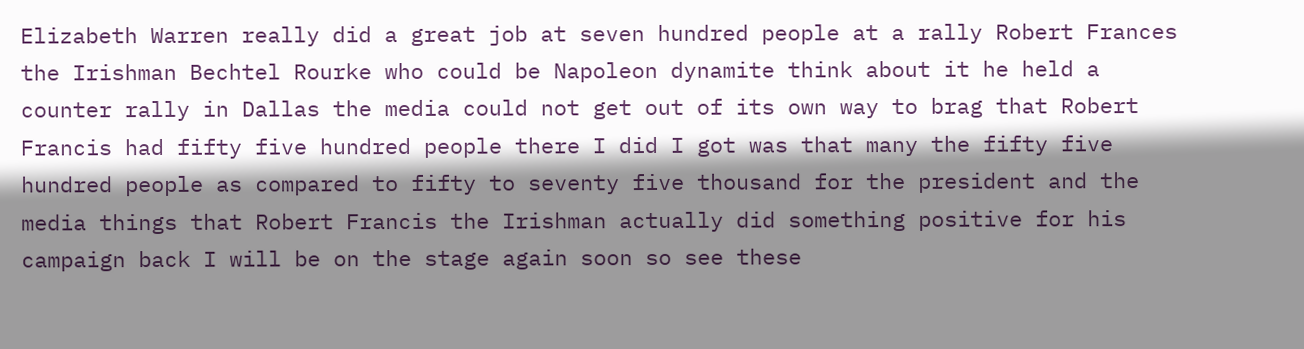Elizabeth Warren really did a great job at seven hundred people at a rally Robert Frances the Irishman Bechtel Rourke who could be Napoleon dynamite think about it he held a counter rally in Dallas the media could not get out of its own way to brag that Robert Francis had fifty five hundred people there I did I got was that many the fifty five hundred people as compared to fifty to seventy five thousand for the president and the media things that Robert Francis the Irishman actually did something positive for his campaign back I will be on the stage again soon so see these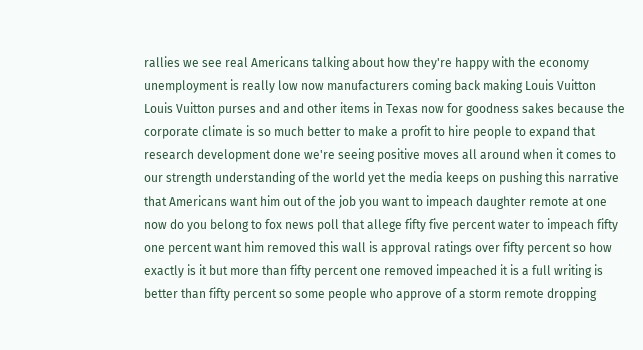rallies we see real Americans talking about how they're happy with the economy unemployment is really low now manufacturers coming back making Louis Vuitton Louis Vuitton purses and and other items in Texas now for goodness sakes because the corporate climate is so much better to make a profit to hire people to expand that research development done we're seeing positive moves all around when it comes to our strength understanding of the world yet the media keeps on pushing this narrative that Americans want him out of the job you want to impeach daughter remote at one now do you belong to fox news poll that allege fifty five percent water to impeach fifty one percent want him removed this wall is approval ratings over fifty percent so how exactly is it but more than fifty percent one removed impeached it is a full writing is better than fifty percent so some people who approve of a storm remote dropping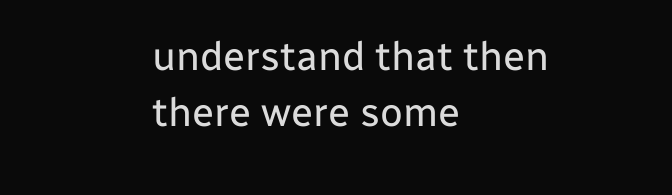understand that then there were some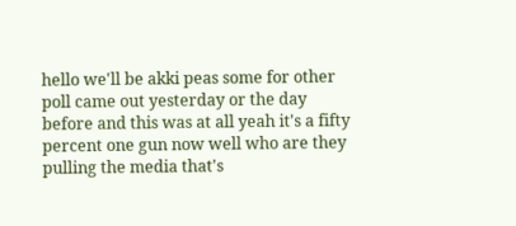hello we'll be akki peas some for other poll came out yesterday or the day before and this was at all yeah it's a fifty percent one gun now well who are they pulling the media that's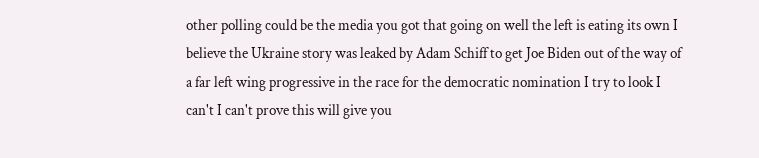other polling could be the media you got that going on well the left is eating its own I believe the Ukraine story was leaked by Adam Schiff to get Joe Biden out of the way of a far left wing progressive in the race for the democratic nomination I try to look I can't I can't prove this will give you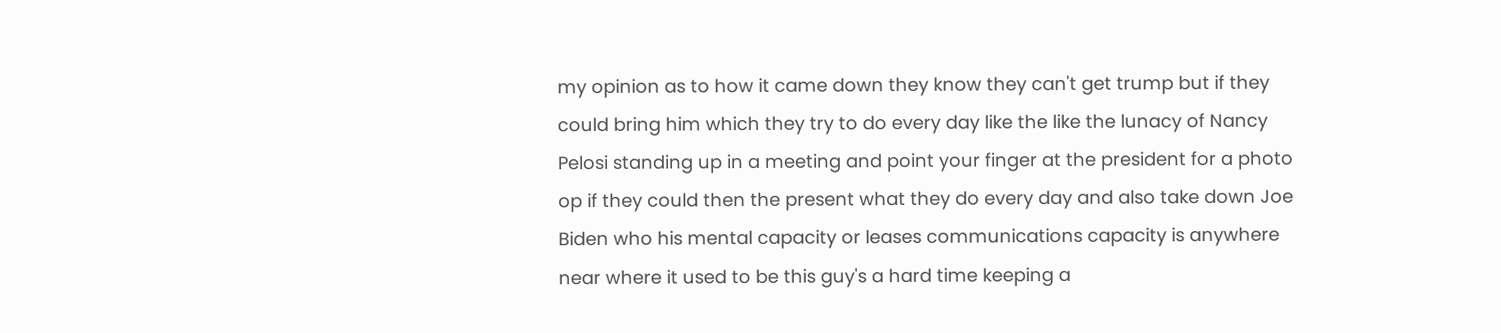my opinion as to how it came down they know they can't get trump but if they could bring him which they try to do every day like the like the lunacy of Nancy Pelosi standing up in a meeting and point your finger at the president for a photo op if they could then the present what they do every day and also take down Joe Biden who his mental capacity or leases communications capacity is anywhere near where it used to be this guy's a hard time keeping a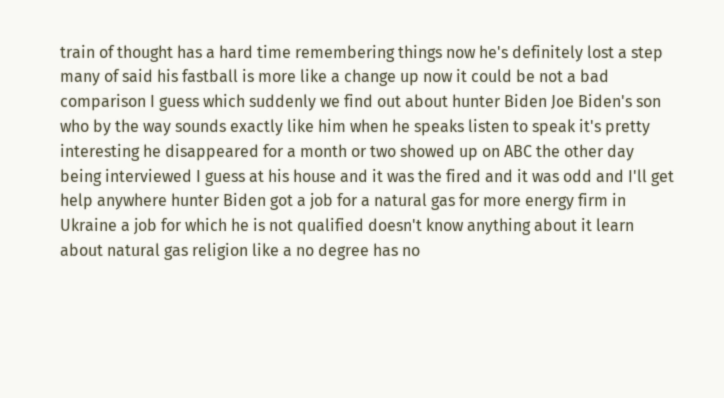train of thought has a hard time remembering things now he's definitely lost a step many of said his fastball is more like a change up now it could be not a bad comparison I guess which suddenly we find out about hunter Biden Joe Biden's son who by the way sounds exactly like him when he speaks listen to speak it's pretty interesting he disappeared for a month or two showed up on ABC the other day being interviewed I guess at his house and it was the fired and it was odd and I'll get help anywhere hunter Biden got a job for a natural gas for more energy firm in Ukraine a job for which he is not qualified doesn't know anything about it learn about natural gas religion like a no degree has no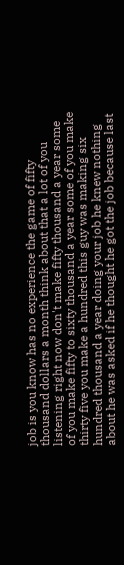job is you know has no experience the game of fifty thousand dollars a month think about that a lot of you listening right now don't make fifty thousand a year some of you make fifty to sixty thousand a year some of you make thirty five you make a hundred this guy was making six hundred thousand a year doing your job he knew nothing about he was asked if he thought he got the job because last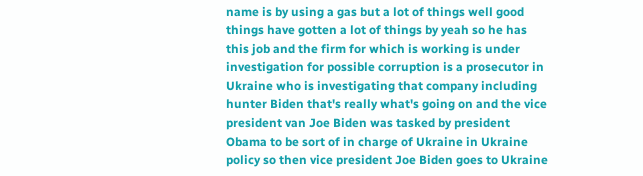name is by using a gas but a lot of things well good things have gotten a lot of things by yeah so he has this job and the firm for which is working is under investigation for possible corruption is a prosecutor in Ukraine who is investigating that company including hunter Biden that's really what's going on and the vice president van Joe Biden was tasked by president Obama to be sort of in charge of Ukraine in Ukraine policy so then vice president Joe Biden goes to Ukraine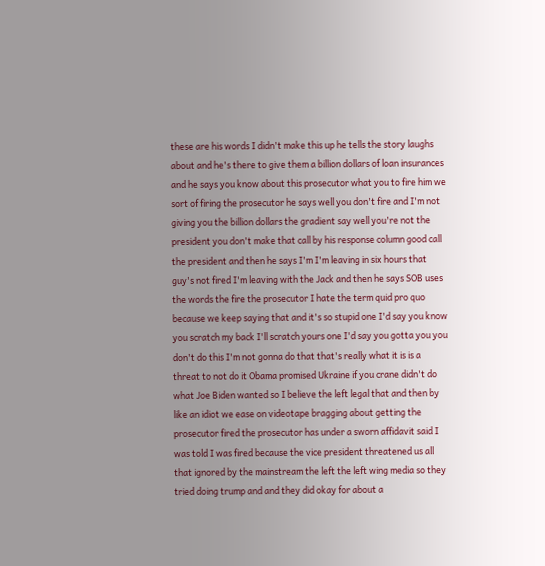these are his words I didn't make this up he tells the story laughs about and he's there to give them a billion dollars of loan insurances and he says you know about this prosecutor what you to fire him we sort of firing the prosecutor he says well you don't fire and I'm not giving you the billion dollars the gradient say well you're not the president you don't make that call by his response column good call the president and then he says I'm I'm leaving in six hours that guy's not fired I'm leaving with the Jack and then he says SOB uses the words the fire the prosecutor I hate the term quid pro quo because we keep saying that and it's so stupid one I'd say you know you scratch my back I'll scratch yours one I'd say you gotta you you don't do this I'm not gonna do that that's really what it is is a threat to not do it Obama promised Ukraine if you crane didn't do what Joe Biden wanted so I believe the left legal that and then by like an idiot we ease on videotape bragging about getting the prosecutor fired the prosecutor has under a sworn affidavit said I was told I was fired because the vice president threatened us all that ignored by the mainstream the left the left wing media so they tried doing trump and and they did okay for about a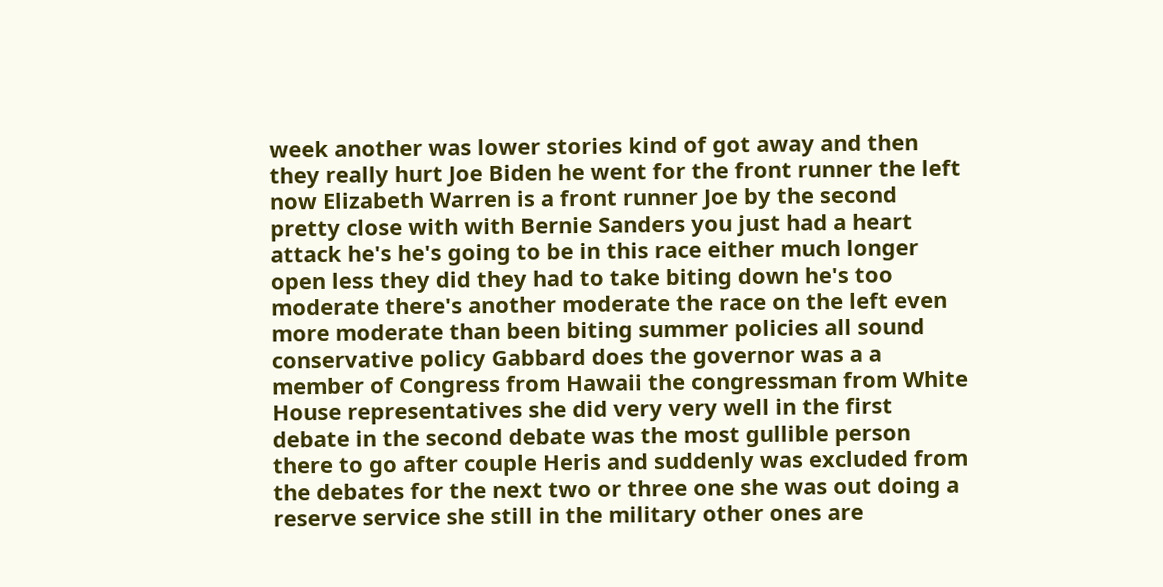week another was lower stories kind of got away and then they really hurt Joe Biden he went for the front runner the left now Elizabeth Warren is a front runner Joe by the second pretty close with with Bernie Sanders you just had a heart attack he's he's going to be in this race either much longer open less they did they had to take biting down he's too moderate there's another moderate the race on the left even more moderate than been biting summer policies all sound conservative policy Gabbard does the governor was a a member of Congress from Hawaii the congressman from White House representatives she did very very well in the first debate in the second debate was the most gullible person there to go after couple Heris and suddenly was excluded from the debates for the next two or three one she was out doing a reserve service she still in the military other ones are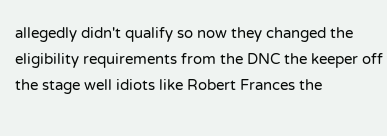allegedly didn't qualify so now they changed the eligibility requirements from the DNC the keeper off the stage well idiots like Robert Frances the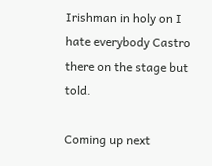Irishman in holy on I hate everybody Castro there on the stage but told.

Coming up next